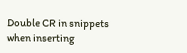Double CR in snippets when inserting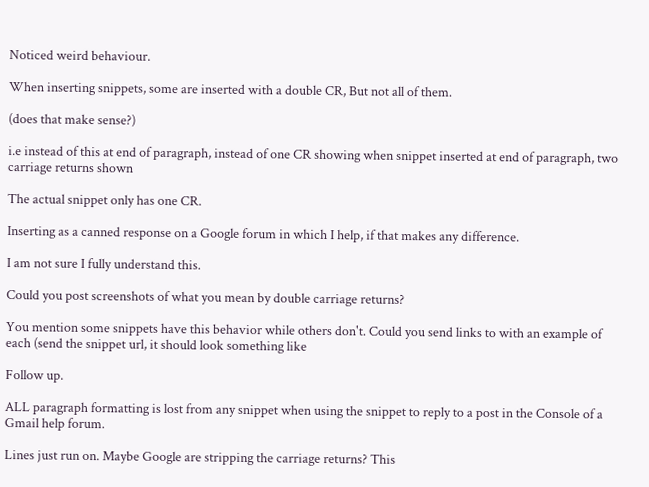Noticed weird behaviour.

When inserting snippets, some are inserted with a double CR, But not all of them.

(does that make sense?)

i.e instead of this at end of paragraph, instead of one CR showing when snippet inserted at end of paragraph, two carriage returns shown

The actual snippet only has one CR.

Inserting as a canned response on a Google forum in which I help, if that makes any difference.

I am not sure I fully understand this.

Could you post screenshots of what you mean by double carriage returns?

You mention some snippets have this behavior while others don't. Could you send links to with an example of each (send the snippet url, it should look something like

Follow up.

ALL paragraph formatting is lost from any snippet when using the snippet to reply to a post in the Console of a Gmail help forum.

Lines just run on. Maybe Google are stripping the carriage returns? This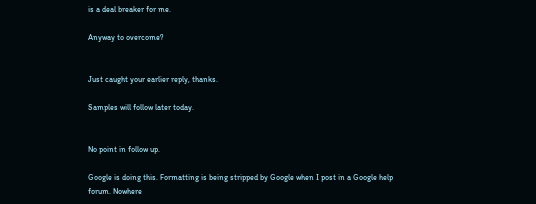is a deal breaker for me.

Anyway to overcome?


Just caught your earlier reply, thanks.

Samples will follow later today.


No point in follow up.

Google is doing this. Formatting is being stripped by Google when I post in a Google help forum. Nowhere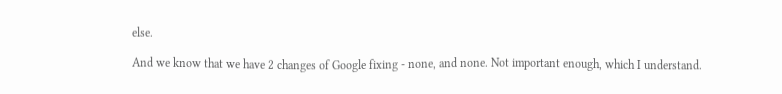else.

And we know that we have 2 changes of Google fixing - none, and none. Not important enough, which I understand.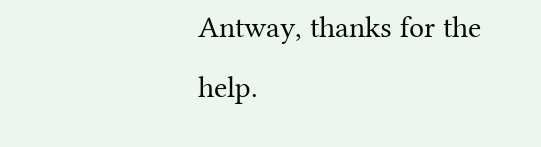Antway, thanks for the help.